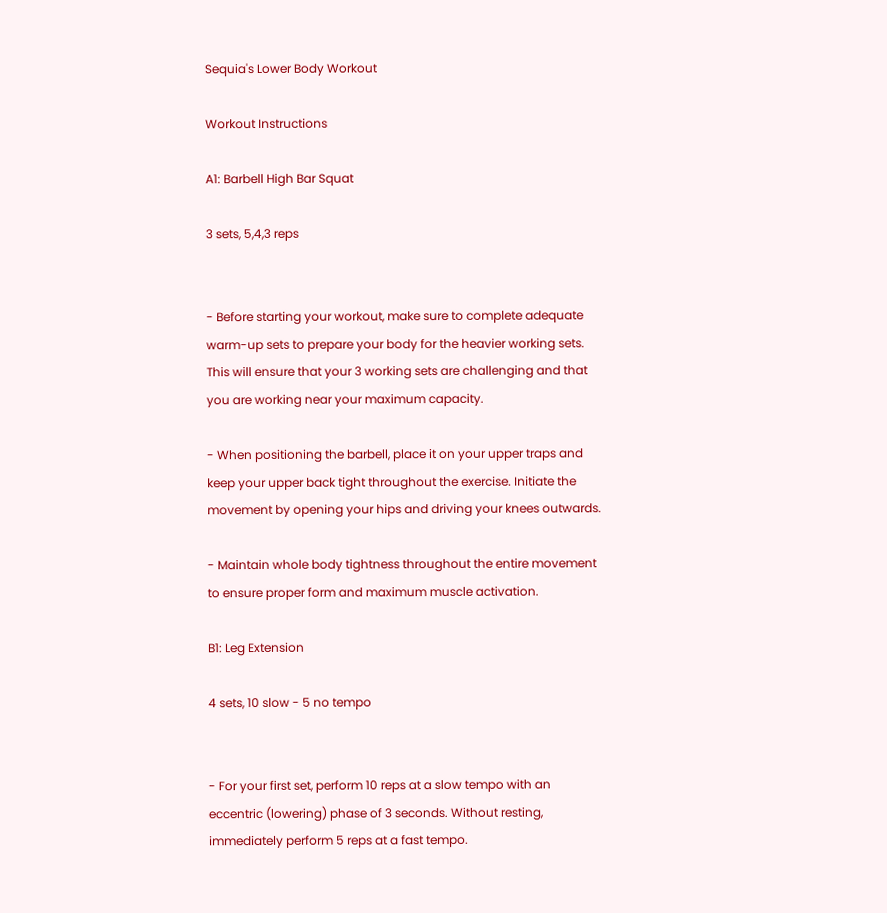Sequia's Lower Body Workout

Workout Instructions

A1: Barbell High Bar Squat

3 sets, 5,4,3 reps


- Before starting your workout, make sure to complete adequate warm-up sets to prepare your body for the heavier working sets. This will ensure that your 3 working sets are challenging and that you are working near your maximum capacity.

- When positioning the barbell, place it on your upper traps and keep your upper back tight throughout the exercise. Initiate the movement by opening your hips and driving your knees outwards.

- Maintain whole body tightness throughout the entire movement to ensure proper form and maximum muscle activation.

B1: Leg Extension

4 sets, 10 slow - 5 no tempo


- For your first set, perform 10 reps at a slow tempo with an eccentric (lowering) phase of 3 seconds. Without resting, immediately perform 5 reps at a fast tempo.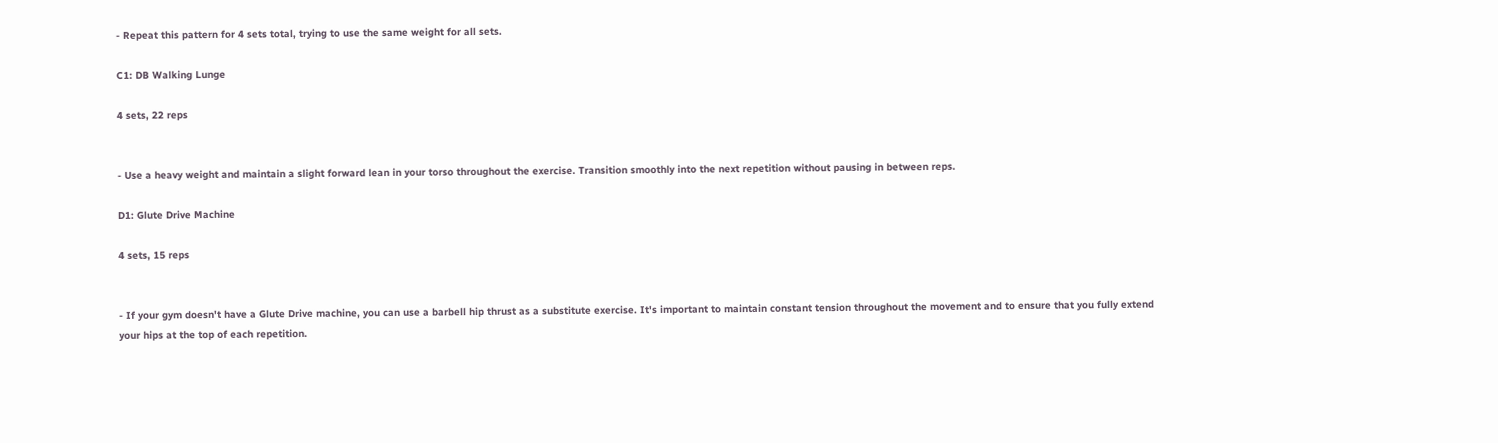- Repeat this pattern for 4 sets total, trying to use the same weight for all sets.

C1: DB Walking Lunge

4 sets, 22 reps


- Use a heavy weight and maintain a slight forward lean in your torso throughout the exercise. Transition smoothly into the next repetition without pausing in between reps.

D1: Glute Drive Machine

4 sets, 15 reps


- If your gym doesn't have a Glute Drive machine, you can use a barbell hip thrust as a substitute exercise. It's important to maintain constant tension throughout the movement and to ensure that you fully extend your hips at the top of each repetition.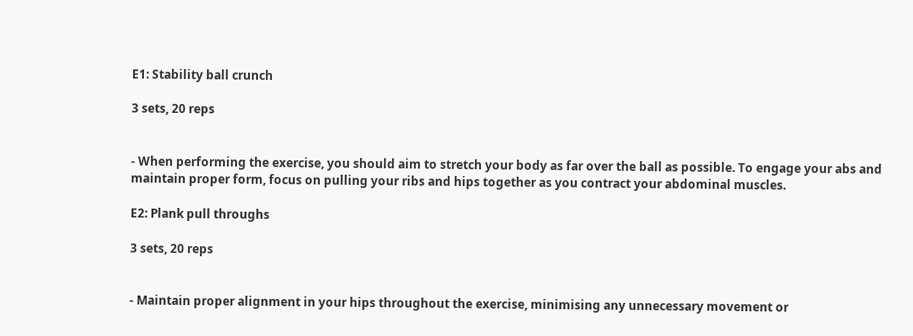E1: Stability ball crunch

3 sets, 20 reps


- When performing the exercise, you should aim to stretch your body as far over the ball as possible. To engage your abs and maintain proper form, focus on pulling your ribs and hips together as you contract your abdominal muscles.

E2: Plank pull throughs

3 sets, 20 reps


- Maintain proper alignment in your hips throughout the exercise, minimising any unnecessary movement or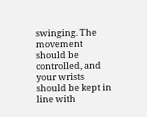swinging. The movement should be controlled, and your wrists should be kept in line with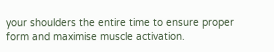your shoulders the entire time to ensure proper form and maximise muscle activation.